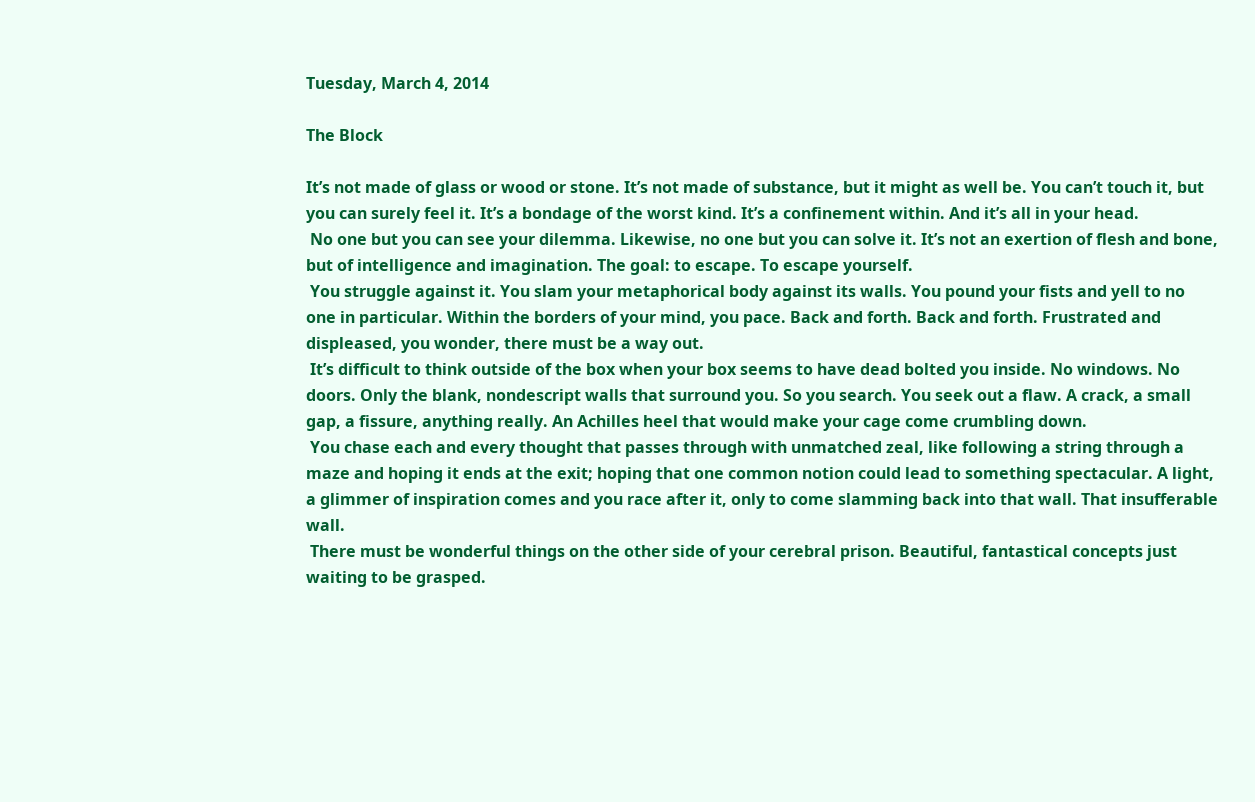Tuesday, March 4, 2014

The Block

It’s not made of glass or wood or stone. It’s not made of substance, but it might as well be. You can’t touch it, but you can surely feel it. It’s a bondage of the worst kind. It’s a confinement within. And it’s all in your head.
 No one but you can see your dilemma. Likewise, no one but you can solve it. It’s not an exertion of flesh and bone, but of intelligence and imagination. The goal: to escape. To escape yourself.
 You struggle against it. You slam your metaphorical body against its walls. You pound your fists and yell to no one in particular. Within the borders of your mind, you pace. Back and forth. Back and forth. Frustrated and displeased, you wonder, there must be a way out.
 It’s difficult to think outside of the box when your box seems to have dead bolted you inside. No windows. No doors. Only the blank, nondescript walls that surround you. So you search. You seek out a flaw. A crack, a small gap, a fissure, anything really. An Achilles heel that would make your cage come crumbling down.
 You chase each and every thought that passes through with unmatched zeal, like following a string through a maze and hoping it ends at the exit; hoping that one common notion could lead to something spectacular. A light, a glimmer of inspiration comes and you race after it, only to come slamming back into that wall. That insufferable wall.
 There must be wonderful things on the other side of your cerebral prison. Beautiful, fantastical concepts just waiting to be grasped.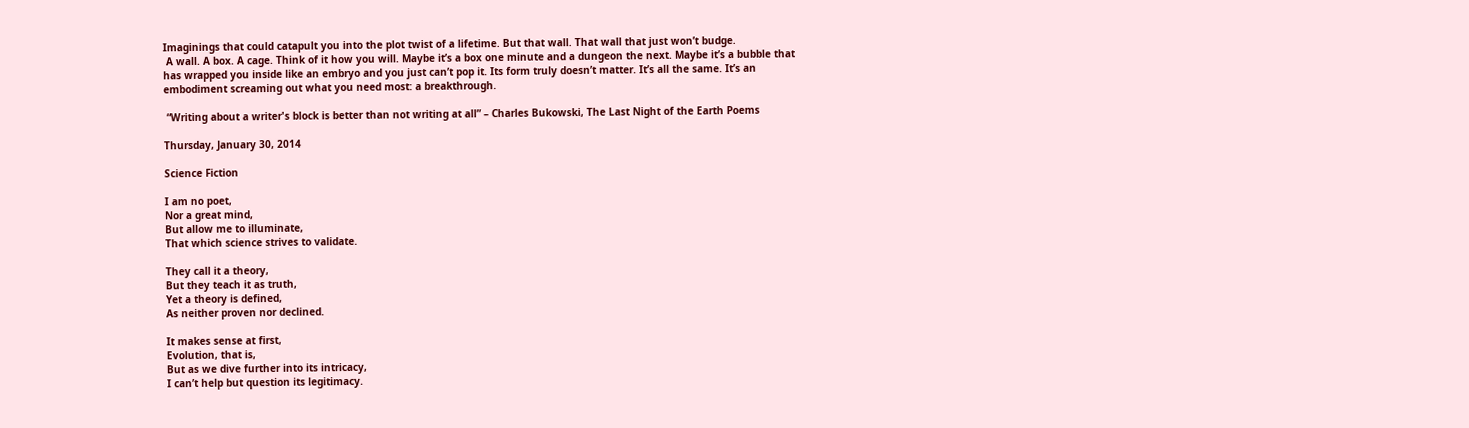Imaginings that could catapult you into the plot twist of a lifetime. But that wall. That wall that just won’t budge.
 A wall. A box. A cage. Think of it how you will. Maybe it’s a box one minute and a dungeon the next. Maybe it’s a bubble that has wrapped you inside like an embryo and you just can’t pop it. Its form truly doesn’t matter. It’s all the same. It’s an embodiment screaming out what you need most: a breakthrough.

 “Writing about a writer's block is better than not writing at all” – Charles Bukowski, The Last Night of the Earth Poems

Thursday, January 30, 2014

Science Fiction

I am no poet,
Nor a great mind,
But allow me to illuminate,
That which science strives to validate.

They call it a theory,
But they teach it as truth,
Yet a theory is defined,
As neither proven nor declined.

It makes sense at first,
Evolution, that is,
But as we dive further into its intricacy,
I can’t help but question its legitimacy.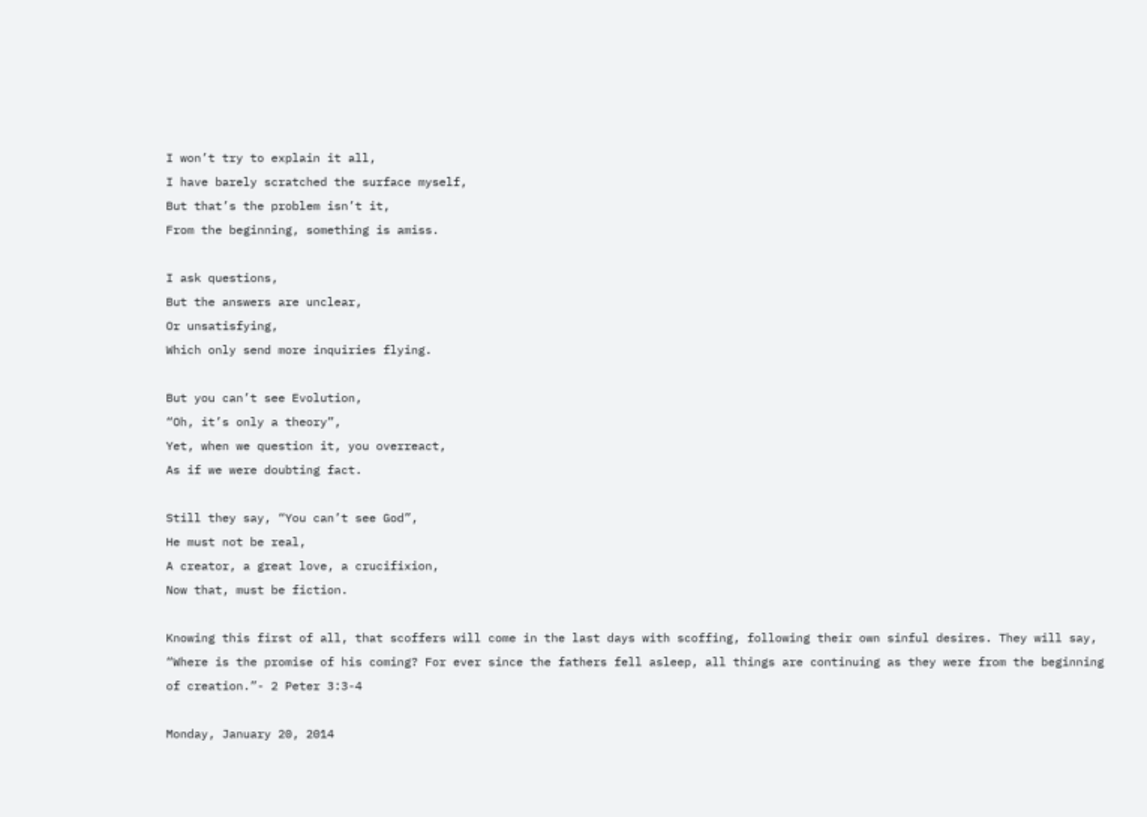I won’t try to explain it all,
I have barely scratched the surface myself,
But that’s the problem isn’t it,
From the beginning, something is amiss.

I ask questions,
But the answers are unclear,
Or unsatisfying,
Which only send more inquiries flying.

But you can’t see Evolution,
“Oh, it’s only a theory”,
Yet, when we question it, you overreact,
As if we were doubting fact.

Still they say, “You can’t see God”,
He must not be real,
A creator, a great love, a crucifixion,
Now that, must be fiction.

Knowing this first of all, that scoffers will come in the last days with scoffing, following their own sinful desires. They will say, “Where is the promise of his coming? For ever since the fathers fell asleep, all things are continuing as they were from the beginning of creation.”- 2 Peter 3:3-4

Monday, January 20, 2014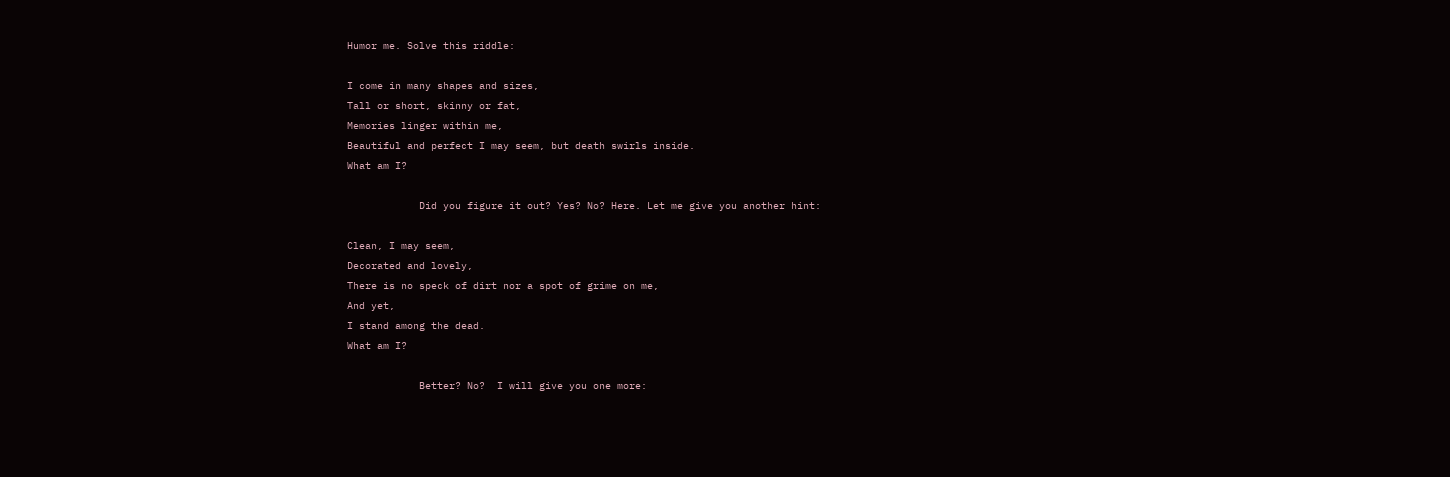Humor me. Solve this riddle:

I come in many shapes and sizes,
Tall or short, skinny or fat,
Memories linger within me,
Beautiful and perfect I may seem, but death swirls inside.
What am I?

            Did you figure it out? Yes? No? Here. Let me give you another hint:

Clean, I may seem,
Decorated and lovely,
There is no speck of dirt nor a spot of grime on me,
And yet,
I stand among the dead.
What am I?

            Better? No?  I will give you one more: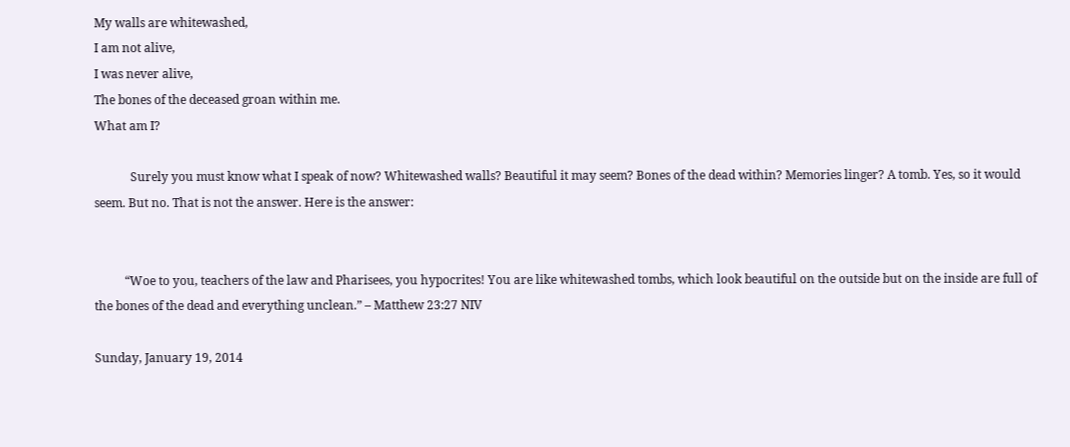My walls are whitewashed,
I am not alive,
I was never alive,
The bones of the deceased groan within me.
What am I?

            Surely you must know what I speak of now? Whitewashed walls? Beautiful it may seem? Bones of the dead within? Memories linger? A tomb. Yes, so it would seem. But no. That is not the answer. Here is the answer:


          “Woe to you, teachers of the law and Pharisees, you hypocrites! You are like whitewashed tombs, which look beautiful on the outside but on the inside are full of the bones of the dead and everything unclean.” – Matthew 23:27 NIV

Sunday, January 19, 2014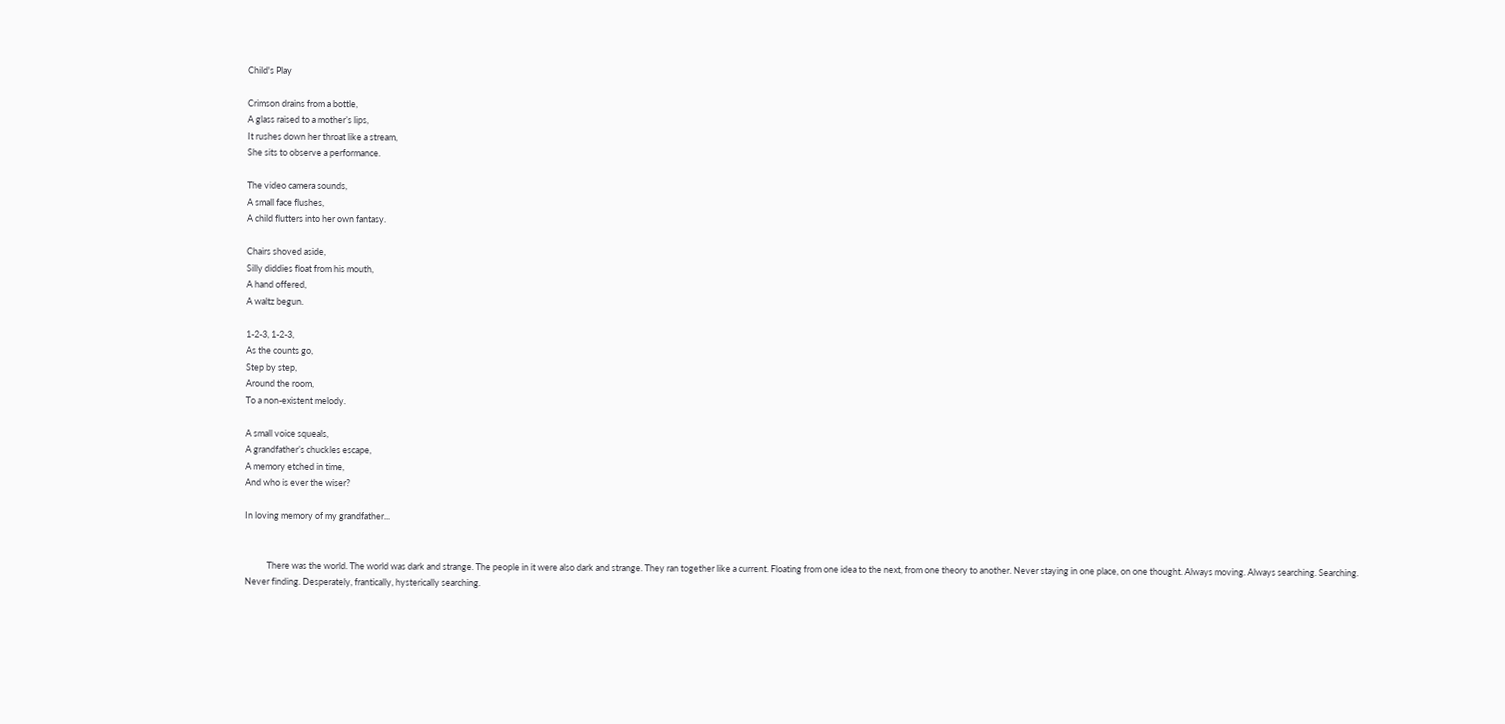Child's Play

Crimson drains from a bottle,
A glass raised to a mother’s lips,
It rushes down her throat like a stream,
She sits to observe a performance.

The video camera sounds,
A small face flushes,
A child flutters into her own fantasy.

Chairs shoved aside,
Silly diddies float from his mouth,
A hand offered,
A waltz begun.

1-2-3, 1-2-3,
As the counts go,
Step by step,
Around the room,
To a non-existent melody.

A small voice squeals,
A grandfather’s chuckles escape,
A memory etched in time,
And who is ever the wiser?

In loving memory of my grandfather...


           There was the world. The world was dark and strange. The people in it were also dark and strange. They ran together like a current. Floating from one idea to the next, from one theory to another. Never staying in one place, on one thought. Always moving. Always searching. Searching. Never finding. Desperately, frantically, hysterically searching.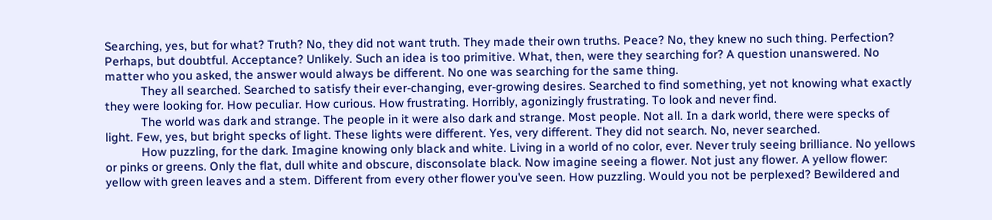Searching, yes, but for what? Truth? No, they did not want truth. They made their own truths. Peace? No, they knew no such thing. Perfection? Perhaps, but doubtful. Acceptance? Unlikely. Such an idea is too primitive. What, then, were they searching for? A question unanswered. No matter who you asked, the answer would always be different. No one was searching for the same thing.
            They all searched. Searched to satisfy their ever-changing, ever-growing desires. Searched to find something, yet not knowing what exactly they were looking for. How peculiar. How curious. How frustrating. Horribly, agonizingly frustrating. To look and never find.
            The world was dark and strange. The people in it were also dark and strange. Most people. Not all. In a dark world, there were specks of light. Few, yes, but bright specks of light. These lights were different. Yes, very different. They did not search. No, never searched.
            How puzzling, for the dark. Imagine knowing only black and white. Living in a world of no color, ever. Never truly seeing brilliance. No yellows or pinks or greens. Only the flat, dull white and obscure, disconsolate black. Now imagine seeing a flower. Not just any flower. A yellow flower: yellow with green leaves and a stem. Different from every other flower you’ve seen. How puzzling. Would you not be perplexed? Bewildered and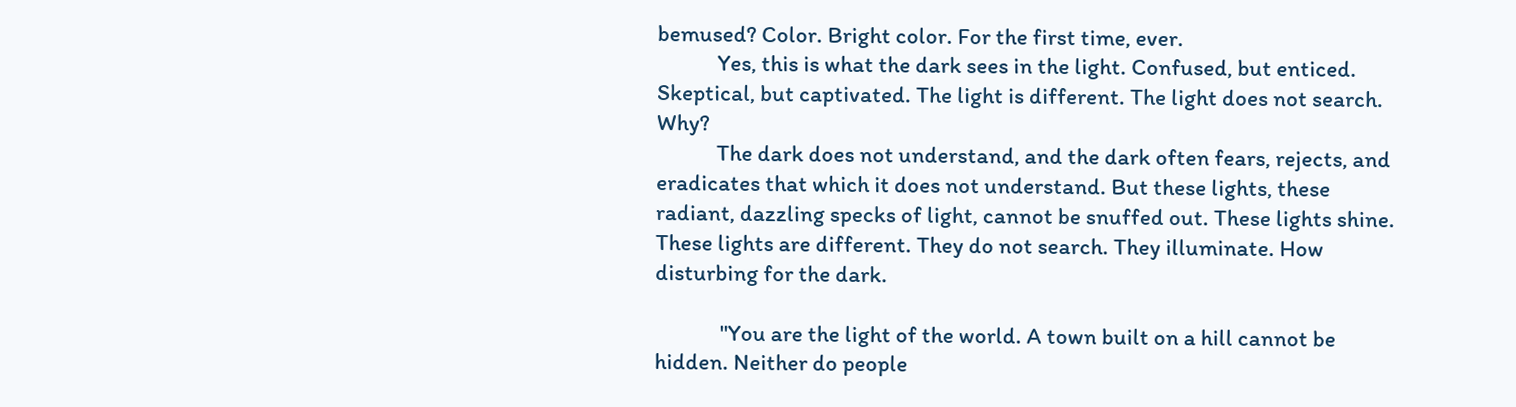bemused? Color. Bright color. For the first time, ever.
            Yes, this is what the dark sees in the light. Confused, but enticed. Skeptical, but captivated. The light is different. The light does not search. Why?
            The dark does not understand, and the dark often fears, rejects, and eradicates that which it does not understand. But these lights, these radiant, dazzling specks of light, cannot be snuffed out. These lights shine. These lights are different. They do not search. They illuminate. How disturbing for the dark.

             "You are the light of the world. A town built on a hill cannot be hidden. Neither do people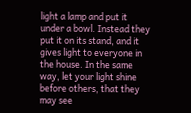light a lamp and put it under a bowl. Instead they put it on its stand, and it gives light to everyone in the house. In the same way, let your light shine before others, that they may see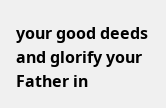your good deeds and glorify your Father in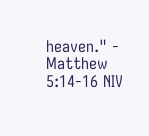heaven." - Matthew 5:14-16 NIV